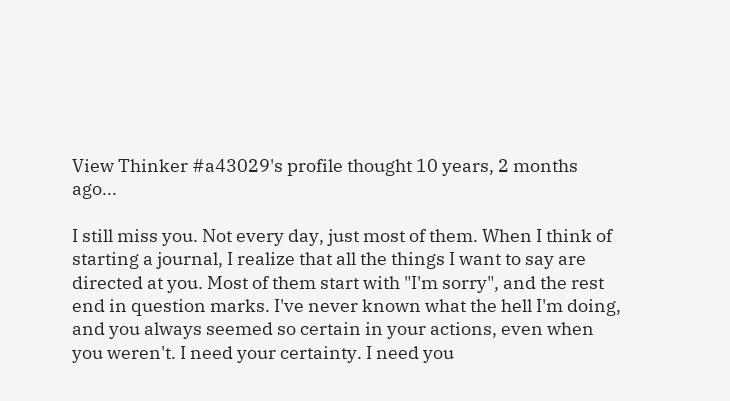View Thinker #a43029's profile thought 10 years, 2 months ago...

I still miss you. Not every day, just most of them. When I think of starting a journal, I realize that all the things I want to say are directed at you. Most of them start with "I'm sorry", and the rest end in question marks. I've never known what the hell I'm doing, and you always seemed so certain in your actions, even when you weren't. I need your certainty. I need you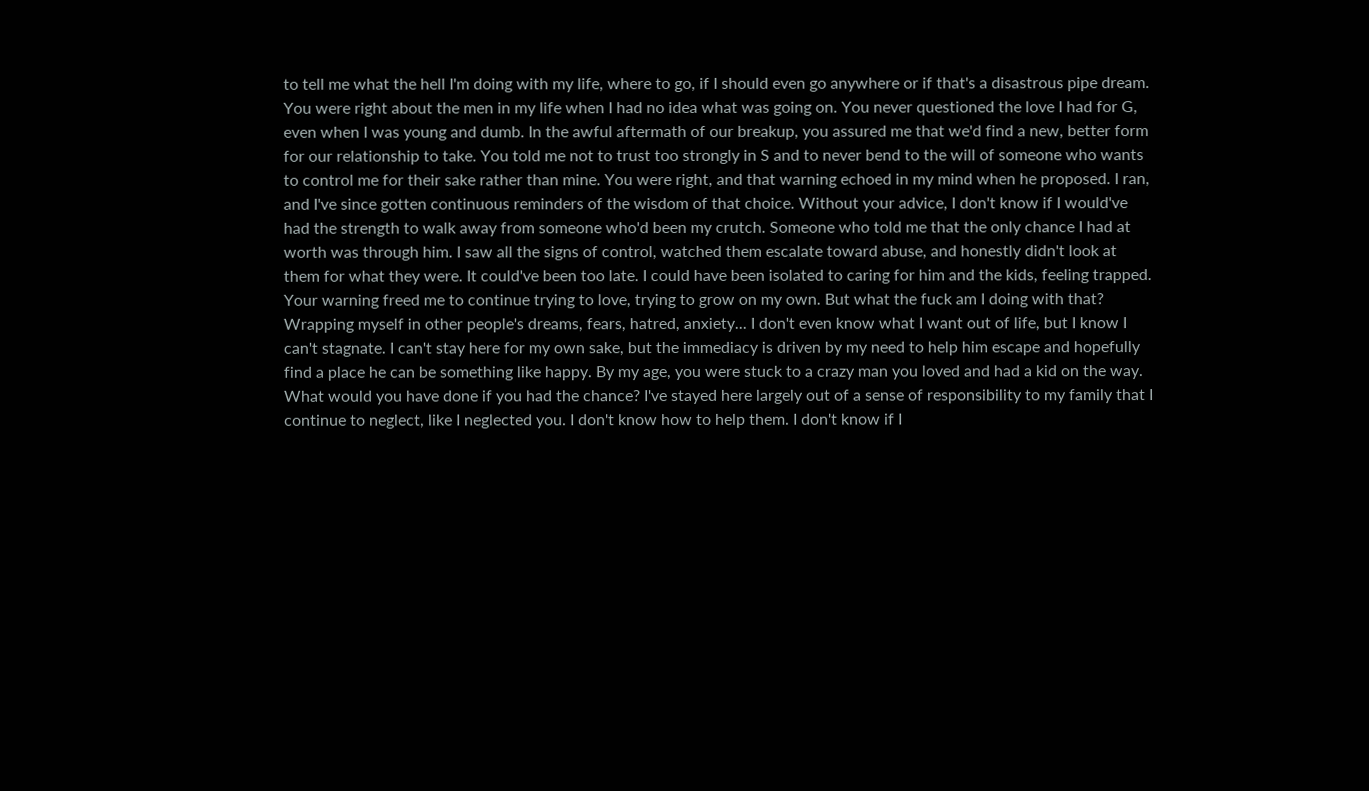to tell me what the hell I'm doing with my life, where to go, if I should even go anywhere or if that's a disastrous pipe dream. You were right about the men in my life when I had no idea what was going on. You never questioned the love I had for G, even when I was young and dumb. In the awful aftermath of our breakup, you assured me that we'd find a new, better form for our relationship to take. You told me not to trust too strongly in S and to never bend to the will of someone who wants to control me for their sake rather than mine. You were right, and that warning echoed in my mind when he proposed. I ran, and I've since gotten continuous reminders of the wisdom of that choice. Without your advice, I don't know if I would've had the strength to walk away from someone who'd been my crutch. Someone who told me that the only chance I had at worth was through him. I saw all the signs of control, watched them escalate toward abuse, and honestly didn't look at them for what they were. It could've been too late. I could have been isolated to caring for him and the kids, feeling trapped. Your warning freed me to continue trying to love, trying to grow on my own. But what the fuck am I doing with that? Wrapping myself in other people's dreams, fears, hatred, anxiety... I don't even know what I want out of life, but I know I can't stagnate. I can't stay here for my own sake, but the immediacy is driven by my need to help him escape and hopefully find a place he can be something like happy. By my age, you were stuck to a crazy man you loved and had a kid on the way. What would you have done if you had the chance? I've stayed here largely out of a sense of responsibility to my family that I continue to neglect, like I neglected you. I don't know how to help them. I don't know if I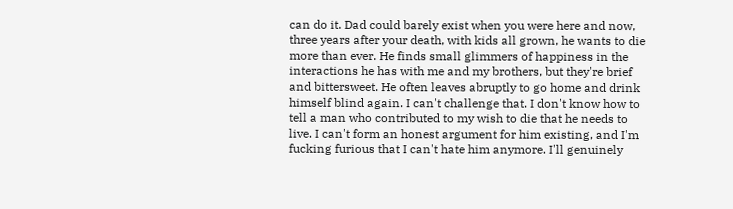can do it. Dad could barely exist when you were here and now, three years after your death, with kids all grown, he wants to die more than ever. He finds small glimmers of happiness in the interactions he has with me and my brothers, but they're brief and bittersweet. He often leaves abruptly to go home and drink himself blind again. I can't challenge that. I don't know how to tell a man who contributed to my wish to die that he needs to live. I can't form an honest argument for him existing, and I'm fucking furious that I can't hate him anymore. I'll genuinely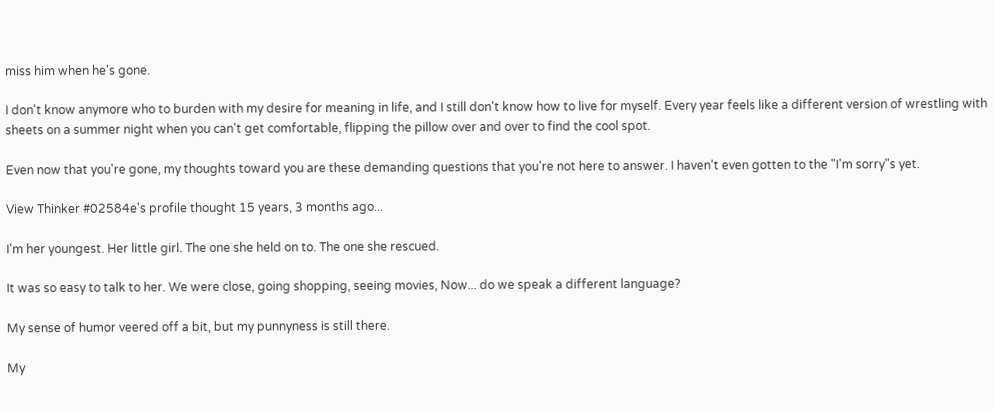miss him when he's gone.

I don't know anymore who to burden with my desire for meaning in life, and I still don't know how to live for myself. Every year feels like a different version of wrestling with sheets on a summer night when you can't get comfortable, flipping the pillow over and over to find the cool spot.

Even now that you're gone, my thoughts toward you are these demanding questions that you're not here to answer. I haven't even gotten to the "I'm sorry"s yet.

View Thinker #02584e's profile thought 15 years, 3 months ago...

I'm her youngest. Her little girl. The one she held on to. The one she rescued.

It was so easy to talk to her. We were close, going shopping, seeing movies, Now... do we speak a different language?

My sense of humor veered off a bit, but my punnyness is still there.

My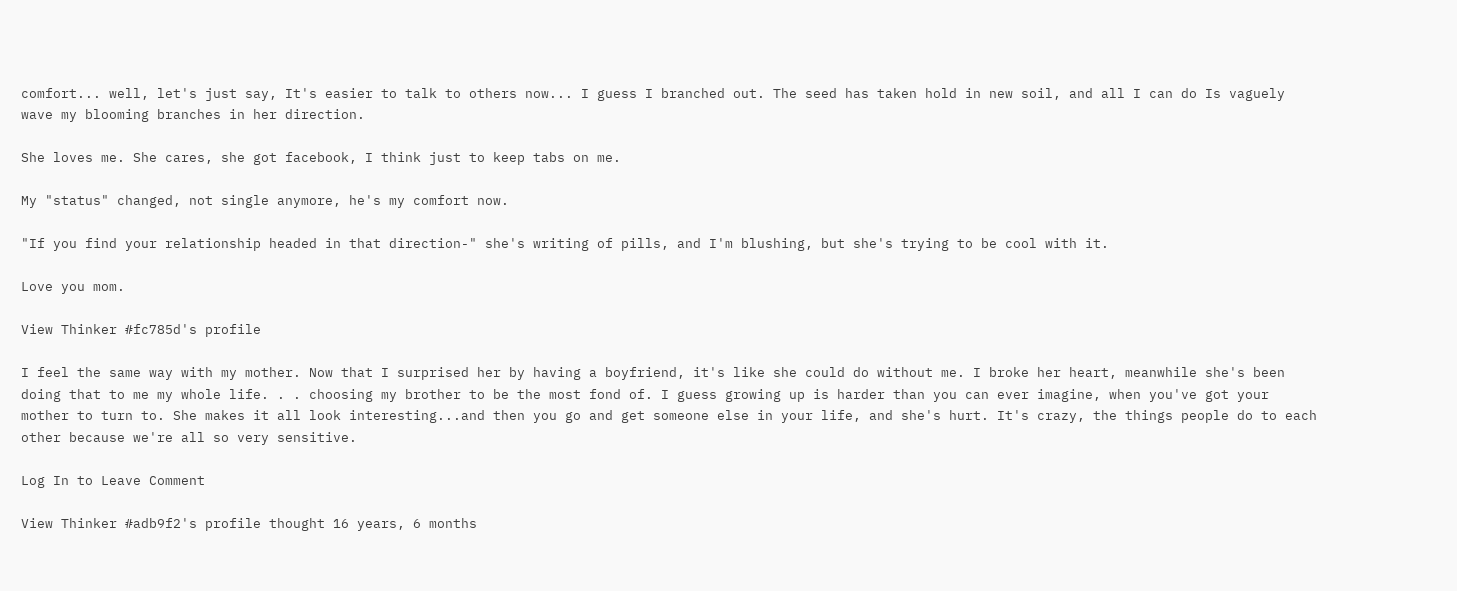comfort... well, let's just say, It's easier to talk to others now... I guess I branched out. The seed has taken hold in new soil, and all I can do Is vaguely wave my blooming branches in her direction.

She loves me. She cares, she got facebook, I think just to keep tabs on me.

My "status" changed, not single anymore, he's my comfort now.

"If you find your relationship headed in that direction-" she's writing of pills, and I'm blushing, but she's trying to be cool with it.

Love you mom.

View Thinker #fc785d's profile

I feel the same way with my mother. Now that I surprised her by having a boyfriend, it's like she could do without me. I broke her heart, meanwhile she's been doing that to me my whole life. . . choosing my brother to be the most fond of. I guess growing up is harder than you can ever imagine, when you've got your mother to turn to. She makes it all look interesting...and then you go and get someone else in your life, and she's hurt. It's crazy, the things people do to each other because we're all so very sensitive.

Log In to Leave Comment

View Thinker #adb9f2's profile thought 16 years, 6 months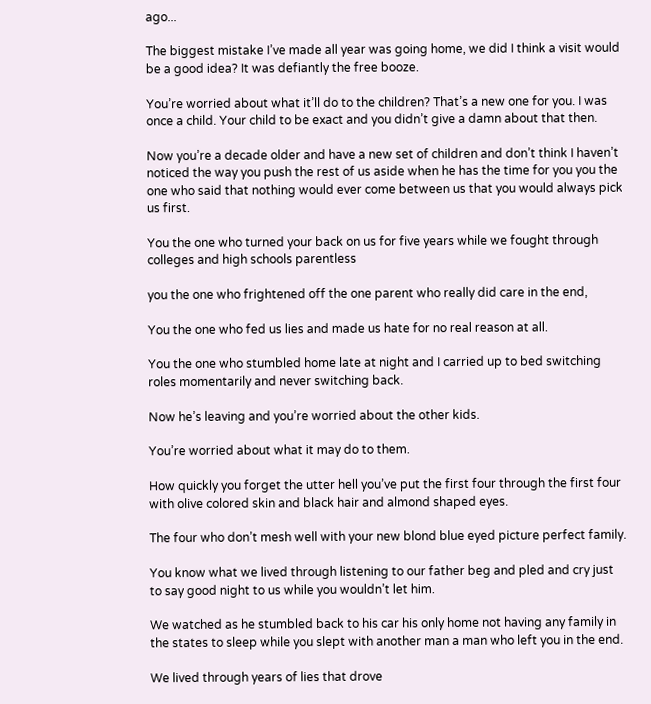ago...

The biggest mistake I’ve made all year was going home, we did I think a visit would be a good idea? It was defiantly the free booze.

You’re worried about what it’ll do to the children? That’s a new one for you. I was once a child. Your child to be exact and you didn’t give a damn about that then.

Now you’re a decade older and have a new set of children and don’t think I haven’t noticed the way you push the rest of us aside when he has the time for you you the one who said that nothing would ever come between us that you would always pick us first.

You the one who turned your back on us for five years while we fought through colleges and high schools parentless

you the one who frightened off the one parent who really did care in the end,

You the one who fed us lies and made us hate for no real reason at all.

You the one who stumbled home late at night and I carried up to bed switching roles momentarily and never switching back.

Now he’s leaving and you’re worried about the other kids.

You’re worried about what it may do to them.

How quickly you forget the utter hell you’ve put the first four through the first four with olive colored skin and black hair and almond shaped eyes.

The four who don’t mesh well with your new blond blue eyed picture perfect family.

You know what we lived through listening to our father beg and pled and cry just to say good night to us while you wouldn’t let him.

We watched as he stumbled back to his car his only home not having any family in the states to sleep while you slept with another man a man who left you in the end.

We lived through years of lies that drove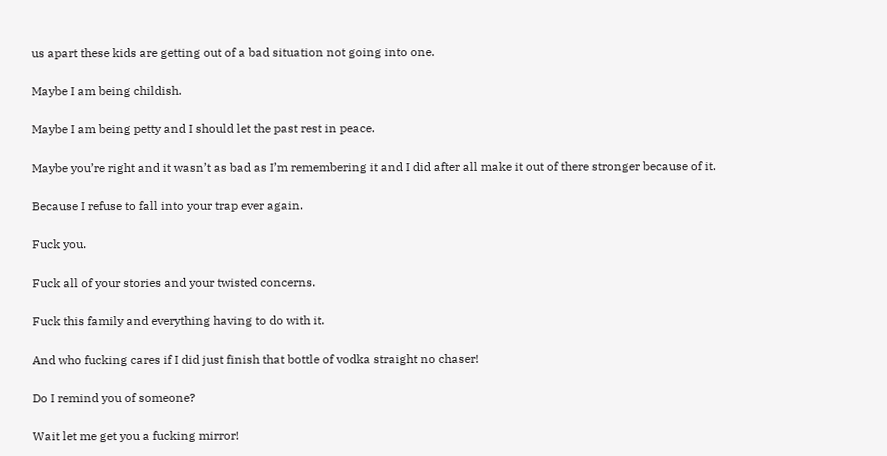us apart these kids are getting out of a bad situation not going into one.

Maybe I am being childish.

Maybe I am being petty and I should let the past rest in peace.

Maybe you’re right and it wasn’t as bad as I’m remembering it and I did after all make it out of there stronger because of it.

Because I refuse to fall into your trap ever again.

Fuck you.

Fuck all of your stories and your twisted concerns.

Fuck this family and everything having to do with it.

And who fucking cares if I did just finish that bottle of vodka straight no chaser!

Do I remind you of someone?

Wait let me get you a fucking mirror!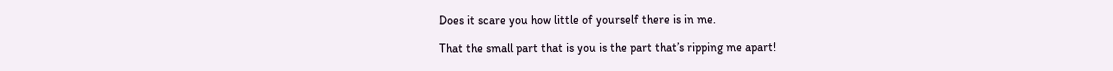Does it scare you how little of yourself there is in me.

That the small part that is you is the part that’s ripping me apart!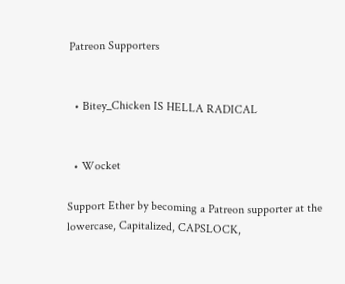Patreon Supporters


  • Bitey_Chicken IS HELLA RADICAL


  • Wocket

Support Ether by becoming a Patreon supporter at the lowercase, Capitalized, CAPSLOCK,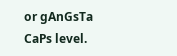or gAnGsTa CaPs level.